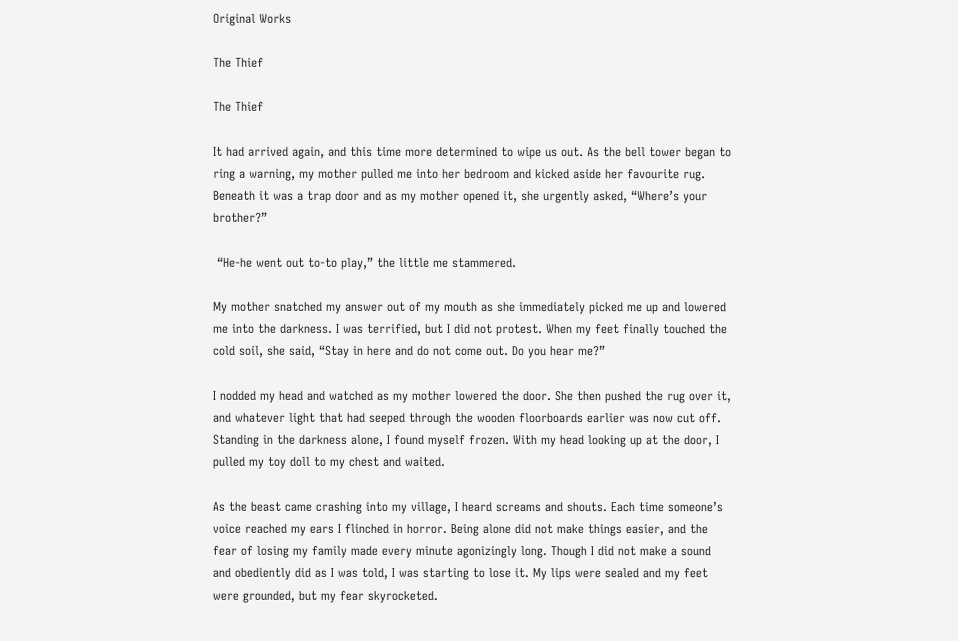Original Works

The Thief

The Thief

It had arrived again, and this time more determined to wipe us out. As the bell tower began to ring a warning, my mother pulled me into her bedroom and kicked aside her favourite rug. Beneath it was a trap door and as my mother opened it, she urgently asked, “Where’s your brother?”

 “He-he went out to-to play,” the little me stammered.

My mother snatched my answer out of my mouth as she immediately picked me up and lowered me into the darkness. I was terrified, but I did not protest. When my feet finally touched the cold soil, she said, “Stay in here and do not come out. Do you hear me?”

I nodded my head and watched as my mother lowered the door. She then pushed the rug over it, and whatever light that had seeped through the wooden floorboards earlier was now cut off. Standing in the darkness alone, I found myself frozen. With my head looking up at the door, I pulled my toy doll to my chest and waited.

As the beast came crashing into my village, I heard screams and shouts. Each time someone’s voice reached my ears I flinched in horror. Being alone did not make things easier, and the fear of losing my family made every minute agonizingly long. Though I did not make a sound and obediently did as I was told, I was starting to lose it. My lips were sealed and my feet were grounded, but my fear skyrocketed.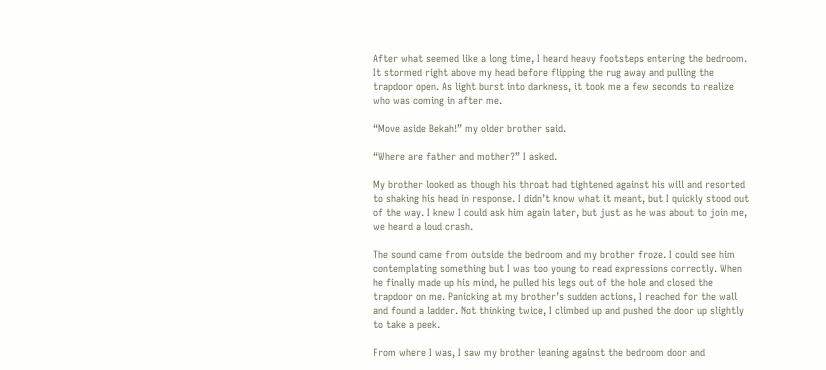After what seemed like a long time, I heard heavy footsteps entering the bedroom. It stormed right above my head before flipping the rug away and pulling the trapdoor open. As light burst into darkness, it took me a few seconds to realize who was coming in after me.

“Move aside Bekah!” my older brother said.

“Where are father and mother?” I asked.

My brother looked as though his throat had tightened against his will and resorted to shaking his head in response. I didn’t know what it meant, but I quickly stood out of the way. I knew I could ask him again later, but just as he was about to join me, we heard a loud crash.

The sound came from outside the bedroom and my brother froze. I could see him contemplating something but I was too young to read expressions correctly. When he finally made up his mind, he pulled his legs out of the hole and closed the trapdoor on me. Panicking at my brother’s sudden actions, I reached for the wall and found a ladder. Not thinking twice, I climbed up and pushed the door up slightly to take a peek.

From where I was, I saw my brother leaning against the bedroom door and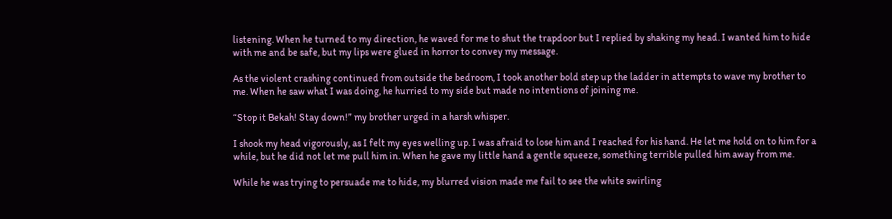listening. When he turned to my direction, he waved for me to shut the trapdoor but I replied by shaking my head. I wanted him to hide with me and be safe, but my lips were glued in horror to convey my message.

As the violent crashing continued from outside the bedroom, I took another bold step up the ladder in attempts to wave my brother to me. When he saw what I was doing, he hurried to my side but made no intentions of joining me.

“Stop it Bekah! Stay down!” my brother urged in a harsh whisper.

I shook my head vigorously, as I felt my eyes welling up. I was afraid to lose him and I reached for his hand. He let me hold on to him for a while, but he did not let me pull him in. When he gave my little hand a gentle squeeze, something terrible pulled him away from me.

While he was trying to persuade me to hide, my blurred vision made me fail to see the white swirling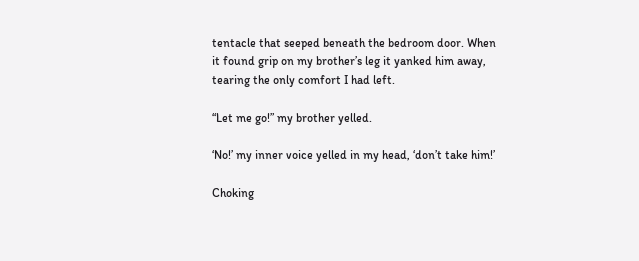tentacle that seeped beneath the bedroom door. When it found grip on my brother’s leg it yanked him away, tearing the only comfort I had left.

“Let me go!” my brother yelled.

‘No!’ my inner voice yelled in my head, ‘don’t take him!’

Choking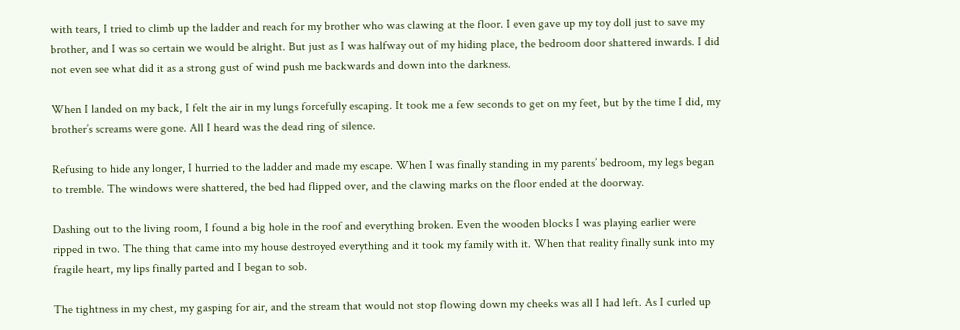with tears, I tried to climb up the ladder and reach for my brother who was clawing at the floor. I even gave up my toy doll just to save my brother, and I was so certain we would be alright. But just as I was halfway out of my hiding place, the bedroom door shattered inwards. I did not even see what did it as a strong gust of wind push me backwards and down into the darkness.

When I landed on my back, I felt the air in my lungs forcefully escaping. It took me a few seconds to get on my feet, but by the time I did, my brother’s screams were gone. All I heard was the dead ring of silence.

Refusing to hide any longer, I hurried to the ladder and made my escape. When I was finally standing in my parents’ bedroom, my legs began to tremble. The windows were shattered, the bed had flipped over, and the clawing marks on the floor ended at the doorway.

Dashing out to the living room, I found a big hole in the roof and everything broken. Even the wooden blocks I was playing earlier were ripped in two. The thing that came into my house destroyed everything and it took my family with it. When that reality finally sunk into my fragile heart, my lips finally parted and I began to sob.

The tightness in my chest, my gasping for air, and the stream that would not stop flowing down my cheeks was all I had left. As I curled up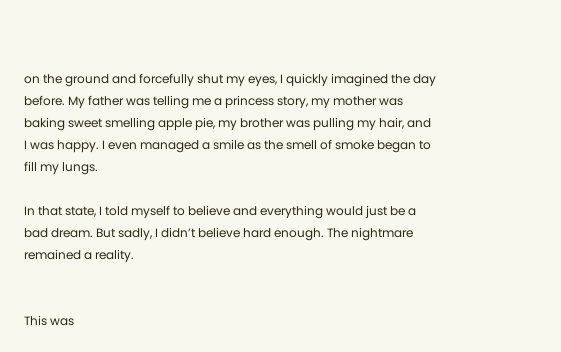on the ground and forcefully shut my eyes, I quickly imagined the day before. My father was telling me a princess story, my mother was baking sweet smelling apple pie, my brother was pulling my hair, and I was happy. I even managed a smile as the smell of smoke began to fill my lungs.

In that state, I told myself to believe and everything would just be a bad dream. But sadly, I didn’t believe hard enough. The nightmare remained a reality.


This was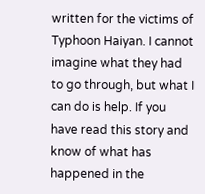written for the victims of Typhoon Haiyan. I cannot imagine what they had to go through, but what I can do is help. If you have read this story and know of what has happened in the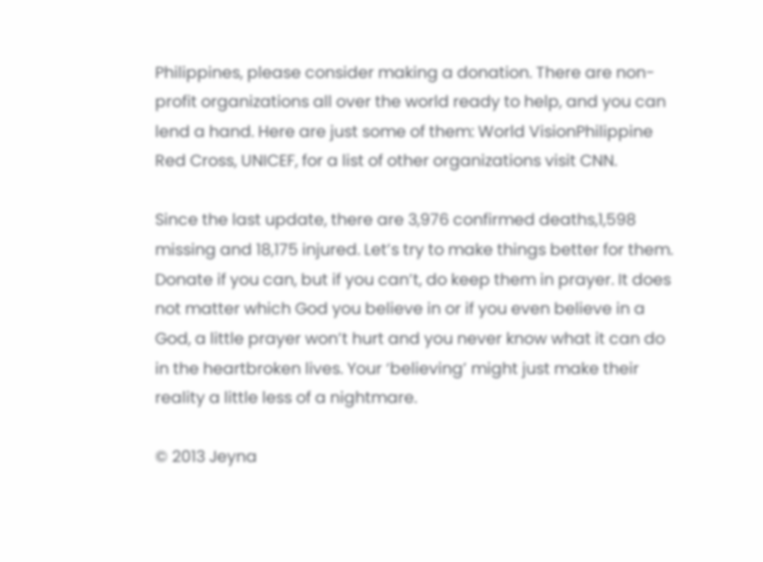Philippines, please consider making a donation. There are non-profit organizations all over the world ready to help, and you can lend a hand. Here are just some of them: World VisionPhilippine Red Cross, UNICEF, for a list of other organizations visit CNN.

Since the last update, there are 3,976 confirmed deaths,1,598 missing and 18,175 injured. Let’s try to make things better for them. Donate if you can, but if you can’t, do keep them in prayer. It does not matter which God you believe in or if you even believe in a God, a little prayer won’t hurt and you never know what it can do in the heartbroken lives. Your ‘believing’ might just make their reality a little less of a nightmare.

© 2013 Jeyna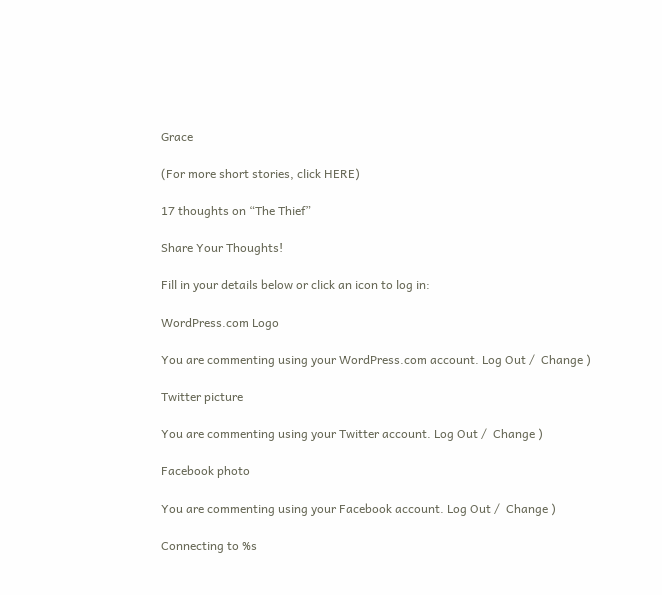Grace

(For more short stories, click HERE)

17 thoughts on “The Thief”

Share Your Thoughts!

Fill in your details below or click an icon to log in:

WordPress.com Logo

You are commenting using your WordPress.com account. Log Out /  Change )

Twitter picture

You are commenting using your Twitter account. Log Out /  Change )

Facebook photo

You are commenting using your Facebook account. Log Out /  Change )

Connecting to %s